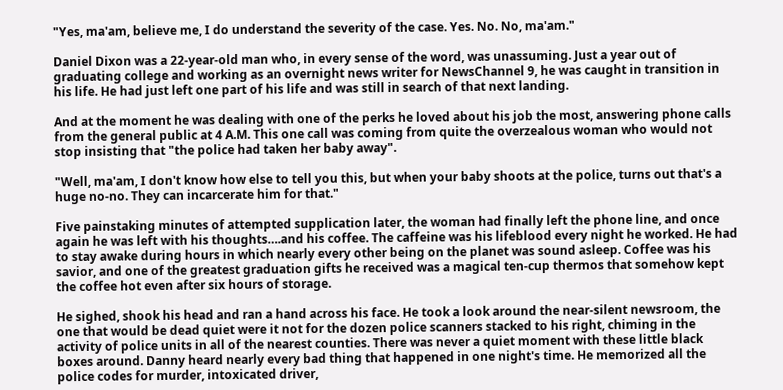"Yes, ma'am, believe me, I do understand the severity of the case. Yes. No. No, ma'am."

Daniel Dixon was a 22-year-old man who, in every sense of the word, was unassuming. Just a year out of graduating college and working as an overnight news writer for NewsChannel 9, he was caught in transition in his life. He had just left one part of his life and was still in search of that next landing.

And at the moment he was dealing with one of the perks he loved about his job the most, answering phone calls from the general public at 4 A.M. This one call was coming from quite the overzealous woman who would not stop insisting that "the police had taken her baby away".

"Well, ma'am, I don't know how else to tell you this, but when your baby shoots at the police, turns out that's a huge no-no. They can incarcerate him for that."

Five painstaking minutes of attempted supplication later, the woman had finally left the phone line, and once again he was left with his thoughts….and his coffee. The caffeine was his lifeblood every night he worked. He had to stay awake during hours in which nearly every other being on the planet was sound asleep. Coffee was his savior, and one of the greatest graduation gifts he received was a magical ten-cup thermos that somehow kept the coffee hot even after six hours of storage.

He sighed, shook his head and ran a hand across his face. He took a look around the near-silent newsroom, the one that would be dead quiet were it not for the dozen police scanners stacked to his right, chiming in the activity of police units in all of the nearest counties. There was never a quiet moment with these little black boxes around. Danny heard nearly every bad thing that happened in one night's time. He memorized all the police codes for murder, intoxicated driver,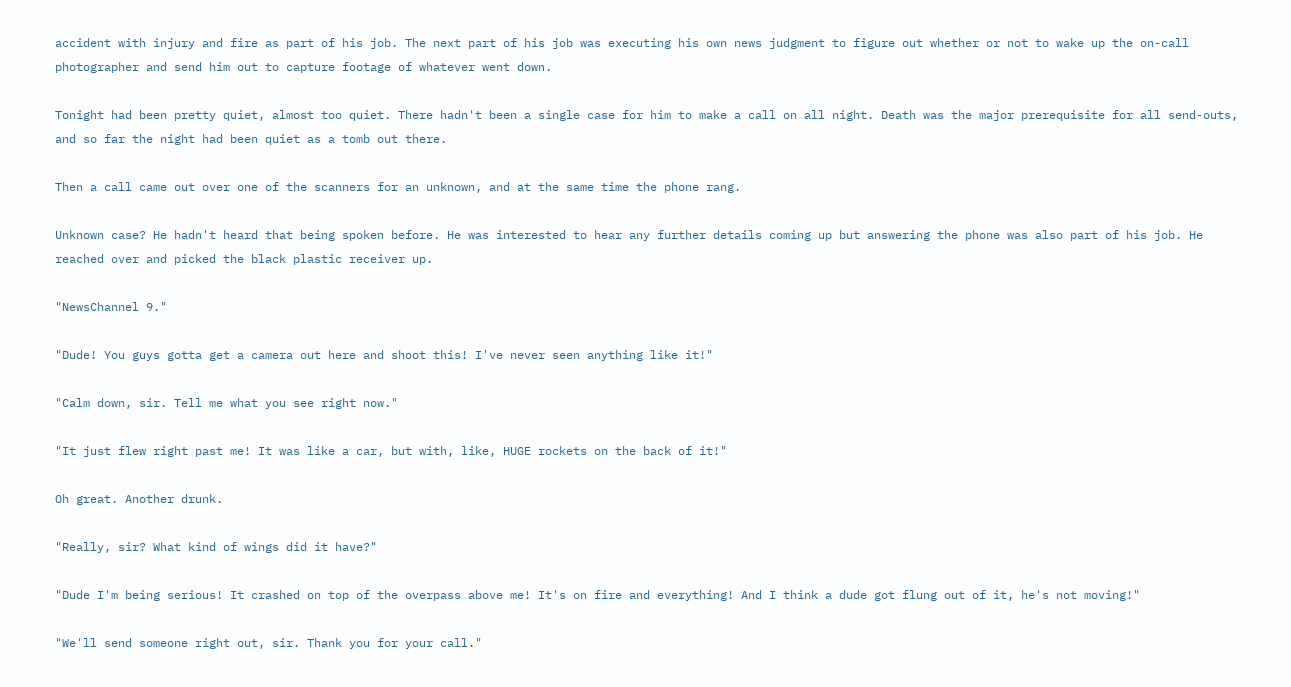accident with injury and fire as part of his job. The next part of his job was executing his own news judgment to figure out whether or not to wake up the on-call photographer and send him out to capture footage of whatever went down.

Tonight had been pretty quiet, almost too quiet. There hadn't been a single case for him to make a call on all night. Death was the major prerequisite for all send-outs, and so far the night had been quiet as a tomb out there.

Then a call came out over one of the scanners for an unknown, and at the same time the phone rang.

Unknown case? He hadn't heard that being spoken before. He was interested to hear any further details coming up but answering the phone was also part of his job. He reached over and picked the black plastic receiver up.

"NewsChannel 9."

"Dude! You guys gotta get a camera out here and shoot this! I've never seen anything like it!"

"Calm down, sir. Tell me what you see right now."

"It just flew right past me! It was like a car, but with, like, HUGE rockets on the back of it!"

Oh great. Another drunk.

"Really, sir? What kind of wings did it have?"

"Dude I'm being serious! It crashed on top of the overpass above me! It's on fire and everything! And I think a dude got flung out of it, he's not moving!"

"We'll send someone right out, sir. Thank you for your call."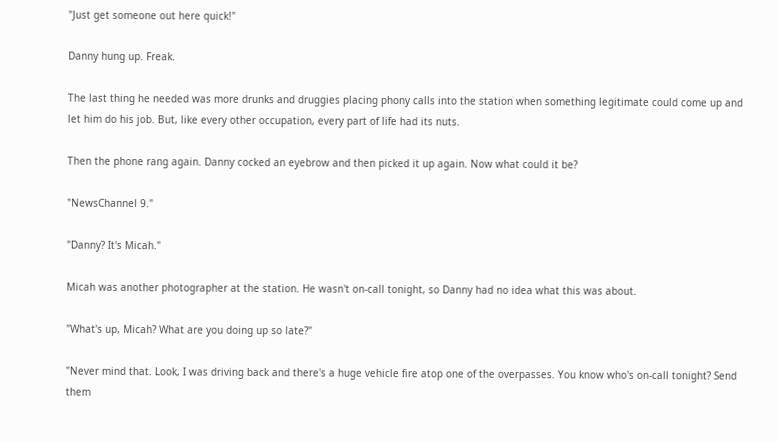"Just get someone out here quick!"

Danny hung up. Freak.

The last thing he needed was more drunks and druggies placing phony calls into the station when something legitimate could come up and let him do his job. But, like every other occupation, every part of life had its nuts.

Then the phone rang again. Danny cocked an eyebrow and then picked it up again. Now what could it be?

"NewsChannel 9."

"Danny? It's Micah."

Micah was another photographer at the station. He wasn't on-call tonight, so Danny had no idea what this was about.

"What's up, Micah? What are you doing up so late?"

"Never mind that. Look, I was driving back and there's a huge vehicle fire atop one of the overpasses. You know who's on-call tonight? Send them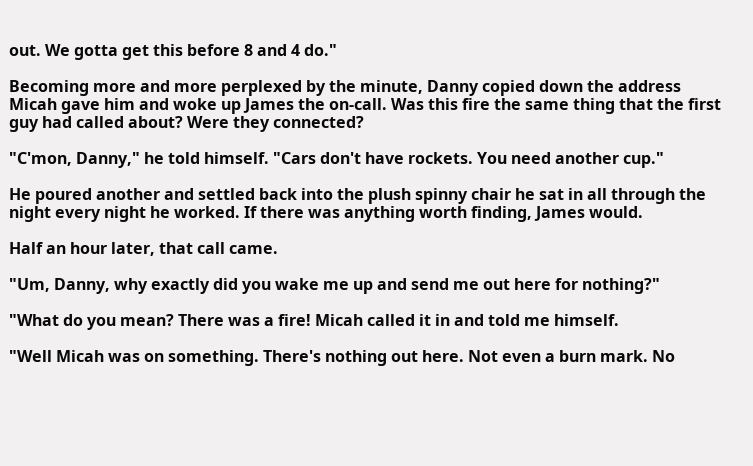out. We gotta get this before 8 and 4 do."

Becoming more and more perplexed by the minute, Danny copied down the address Micah gave him and woke up James the on-call. Was this fire the same thing that the first guy had called about? Were they connected?

"C'mon, Danny," he told himself. "Cars don't have rockets. You need another cup."

He poured another and settled back into the plush spinny chair he sat in all through the night every night he worked. If there was anything worth finding, James would.

Half an hour later, that call came.

"Um, Danny, why exactly did you wake me up and send me out here for nothing?"

"What do you mean? There was a fire! Micah called it in and told me himself.

"Well Micah was on something. There's nothing out here. Not even a burn mark. No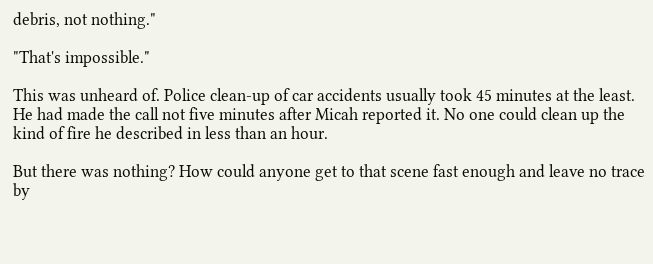debris, not nothing."

"That's impossible."

This was unheard of. Police clean-up of car accidents usually took 45 minutes at the least. He had made the call not five minutes after Micah reported it. No one could clean up the kind of fire he described in less than an hour.

But there was nothing? How could anyone get to that scene fast enough and leave no trace by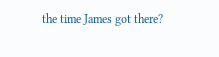the time James got there?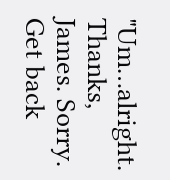"Um…alright. Thanks, James. Sorry. Get back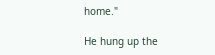home."

He hung up the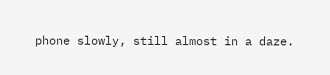phone slowly, still almost in a daze.